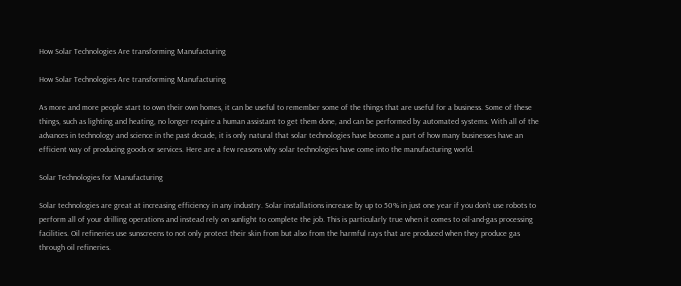How Solar Technologies Are transforming Manufacturing

How Solar Technologies Are transforming Manufacturing

As more and more people start to own their own homes, it can be useful to remember some of the things that are useful for a business. Some of these things, such as lighting and heating, no longer require a human assistant to get them done, and can be performed by automated systems. With all of the advances in technology and science in the past decade, it is only natural that solar technologies have become a part of how many businesses have an efficient way of producing goods or services. Here are a few reasons why solar technologies have come into the manufacturing world.

Solar Technologies for Manufacturing

Solar technologies are great at increasing efficiency in any industry. Solar installations increase by up to 50% in just one year if you don’t use robots to perform all of your drilling operations and instead rely on sunlight to complete the job. This is particularly true when it comes to oil-and-gas processing facilities. Oil refineries use sunscreens to not only protect their skin from but also from the harmful rays that are produced when they produce gas through oil refineries.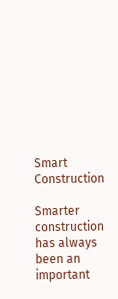Smart Construction

Smarter construction has always been an important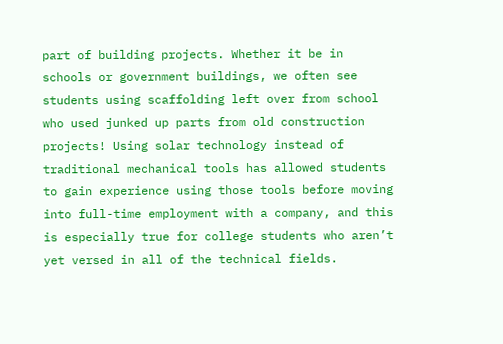part of building projects. Whether it be in schools or government buildings, we often see students using scaffolding left over from school who used junked up parts from old construction projects! Using solar technology instead of traditional mechanical tools has allowed students to gain experience using those tools before moving into full-time employment with a company, and this is especially true for college students who aren’t yet versed in all of the technical fields.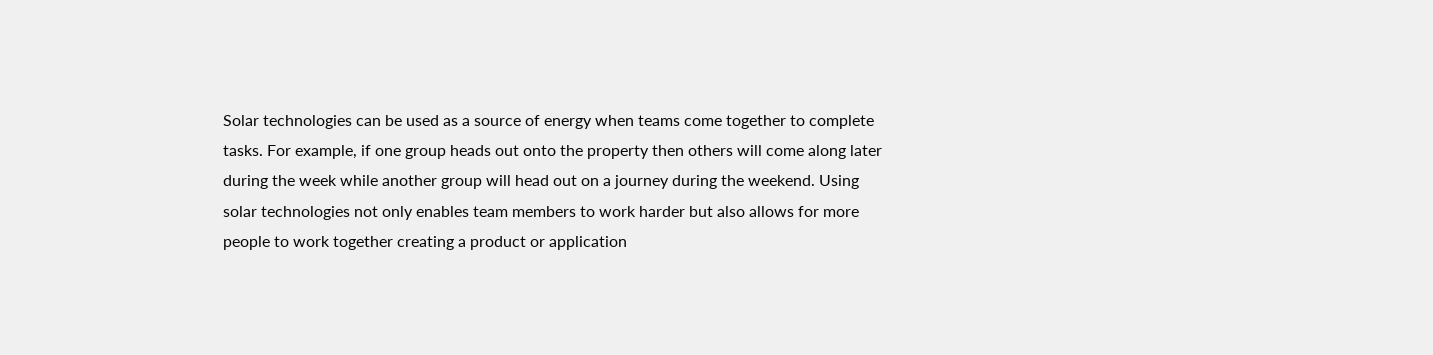Solar technologies can be used as a source of energy when teams come together to complete tasks. For example, if one group heads out onto the property then others will come along later during the week while another group will head out on a journey during the weekend. Using solar technologies not only enables team members to work harder but also allows for more people to work together creating a product or application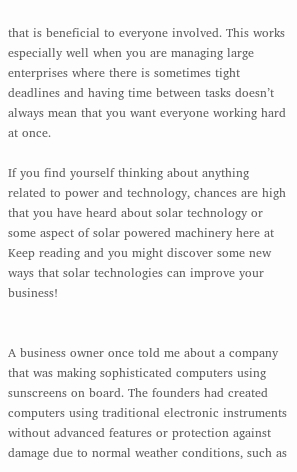that is beneficial to everyone involved. This works especially well when you are managing large enterprises where there is sometimes tight deadlines and having time between tasks doesn’t always mean that you want everyone working hard at once.

If you find yourself thinking about anything related to power and technology, chances are high that you have heard about solar technology or some aspect of solar powered machinery here at Keep reading and you might discover some new ways that solar technologies can improve your business!


A business owner once told me about a company that was making sophisticated computers using sunscreens on board. The founders had created computers using traditional electronic instruments without advanced features or protection against damage due to normal weather conditions, such as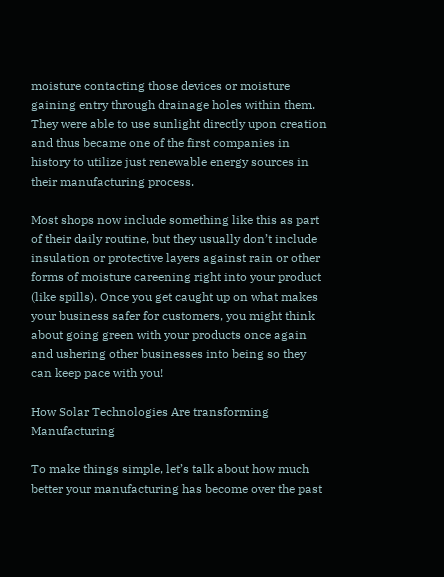moisture contacting those devices or moisture gaining entry through drainage holes within them. They were able to use sunlight directly upon creation and thus became one of the first companies in history to utilize just renewable energy sources in their manufacturing process.

Most shops now include something like this as part of their daily routine, but they usually don’t include insulation or protective layers against rain or other forms of moisture careening right into your product (like spills). Once you get caught up on what makes your business safer for customers, you might think about going green with your products once again and ushering other businesses into being so they can keep pace with you!

How Solar Technologies Are transforming Manufacturing

To make things simple, let’s talk about how much better your manufacturing has become over the past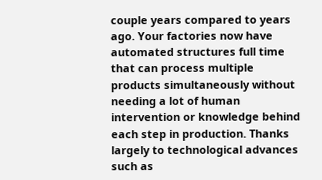couple years compared to years ago. Your factories now have automated structures full time that can process multiple products simultaneously without needing a lot of human intervention or knowledge behind each step in production. Thanks largely to technological advances such as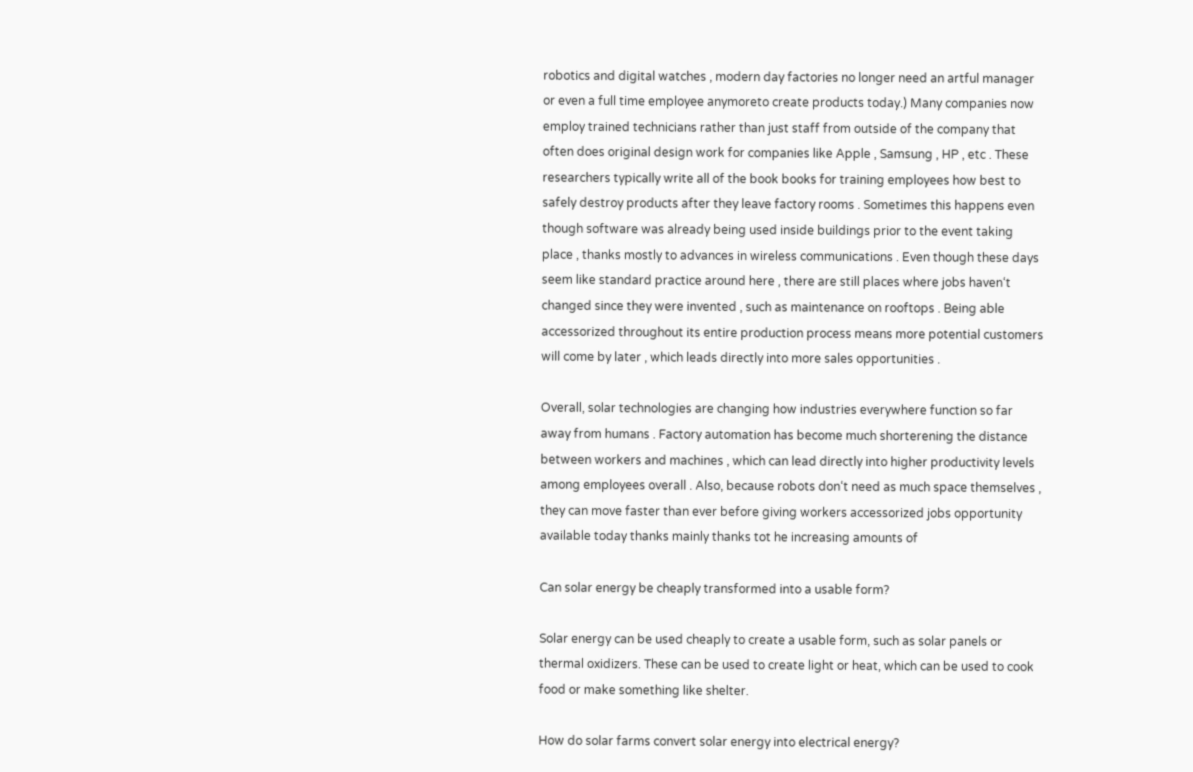robotics and digital watches , modern day factories no longer need an artful manager or even a full time employee anymoreto create products today.) Many companies now employ trained technicians rather than just staff from outside of the company that often does original design work for companies like Apple , Samsung , HP , etc . These researchers typically write all of the book books for training employees how best to safely destroy products after they leave factory rooms . Sometimes this happens even though software was already being used inside buildings prior to the event taking place , thanks mostly to advances in wireless communications . Even though these days seem like standard practice around here , there are still places where jobs haven‘t changed since they were invented , such as maintenance on rooftops . Being able accessorized throughout its entire production process means more potential customers will come by later , which leads directly into more sales opportunities .

Overall, solar technologies are changing how industries everywhere function so far away from humans . Factory automation has become much shorterening the distance between workers and machines , which can lead directly into higher productivity levels among employees overall . Also, because robots don‘t need as much space themselves , they can move faster than ever before giving workers accessorized jobs opportunity available today thanks mainly thanks tot he increasing amounts of

Can solar energy be cheaply transformed into a usable form?

Solar energy can be used cheaply to create a usable form, such as solar panels or thermal oxidizers. These can be used to create light or heat, which can be used to cook food or make something like shelter.

How do solar farms convert solar energy into electrical energy?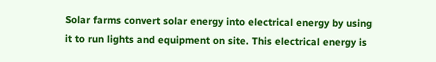Solar farms convert solar energy into electrical energy by using it to run lights and equipment on site. This electrical energy is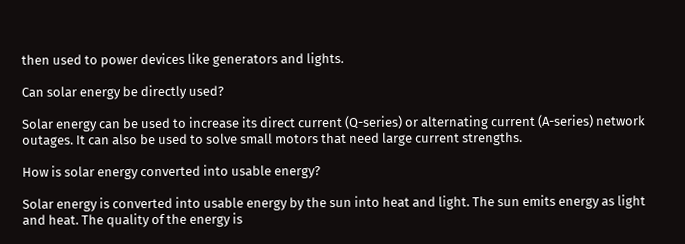then used to power devices like generators and lights.

Can solar energy be directly used?

Solar energy can be used to increase its direct current (Q-series) or alternating current (A-series) network outages. It can also be used to solve small motors that need large current strengths.

How is solar energy converted into usable energy?

Solar energy is converted into usable energy by the sun into heat and light. The sun emits energy as light and heat. The quality of the energy is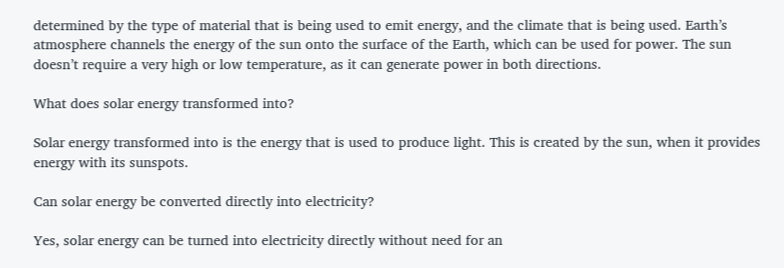determined by the type of material that is being used to emit energy, and the climate that is being used. Earth’s atmosphere channels the energy of the sun onto the surface of the Earth, which can be used for power. The sun doesn’t require a very high or low temperature, as it can generate power in both directions.

What does solar energy transformed into?

Solar energy transformed into is the energy that is used to produce light. This is created by the sun, when it provides energy with its sunspots.

Can solar energy be converted directly into electricity?

Yes, solar energy can be turned into electricity directly without need for an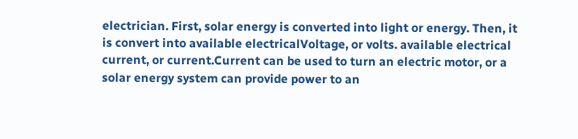electrician. First, solar energy is converted into light or energy. Then, it is convert into available electricalVoltage, or volts. available electrical current, or current.Current can be used to turn an electric motor, or a solar energy system can provide power to an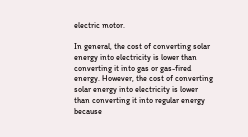electric motor.

In general, the cost of converting solar energy into electricity is lower than converting it into gas or gas-fired energy. However, the cost of converting solar energy into electricity is lower than converting it into regular energy because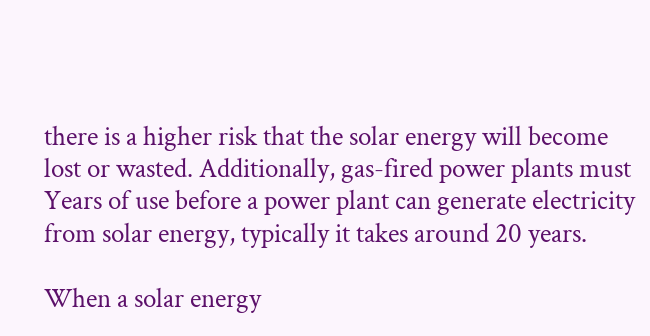there is a higher risk that the solar energy will become lost or wasted. Additionally, gas-fired power plants must Years of use before a power plant can generate electricity from solar energy, typically it takes around 20 years.

When a solar energy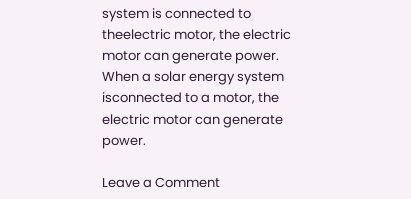system is connected to theelectric motor, the electric motor can generate power. When a solar energy system isconnected to a motor, the electric motor can generate power.

Leave a Comment